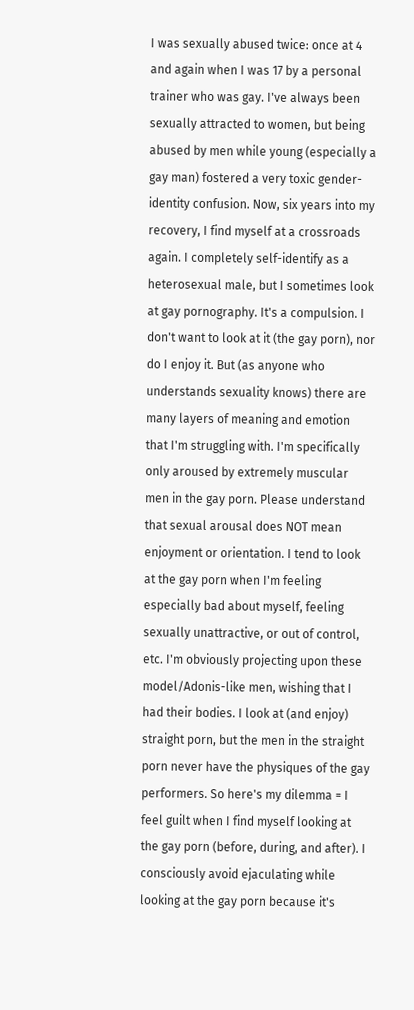I was sexually abused twice: once at 4 and again when I was 17 by a personal trainer who was gay. I've always been sexually attracted to women, but being abused by men while young (especially a gay man) fostered a very toxic gender-identity confusion. Now, six years into my recovery, I find myself at a crossroads again. I completely self-identify as a heterosexual male, but I sometimes look at gay pornography. It's a compulsion. I don't want to look at it (the gay porn), nor do I enjoy it. But (as anyone who understands sexuality knows) there are many layers of meaning and emotion that I'm struggling with. I'm specifically only aroused by extremely muscular men in the gay porn. Please understand that sexual arousal does NOT mean enjoyment or orientation. I tend to look at the gay porn when I'm feeling especially bad about myself, feeling sexually unattractive, or out of control, etc. I'm obviously projecting upon these model/Adonis-like men, wishing that I had their bodies. I look at (and enjoy) straight porn, but the men in the straight porn never have the physiques of the gay performers. So here's my dilemma = I feel guilt when I find myself looking at the gay porn (before, during, and after). I consciously avoid ejaculating while looking at the gay porn because it's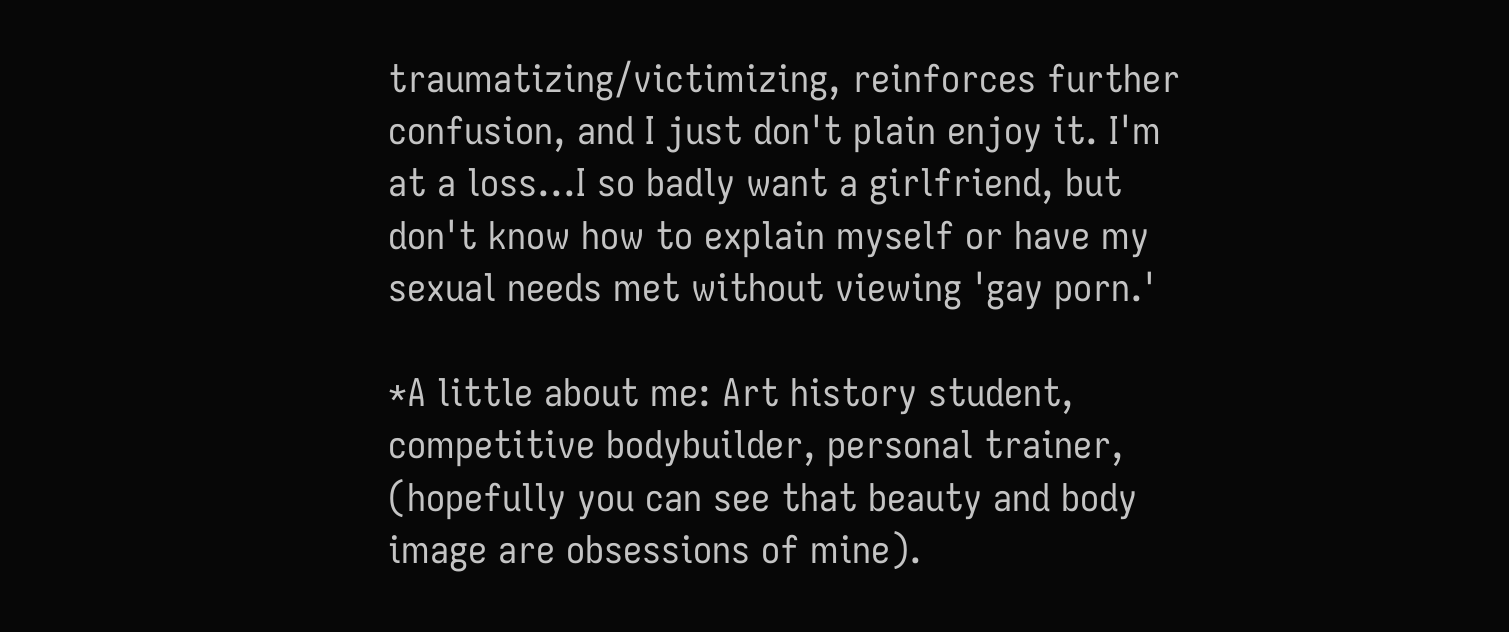traumatizing/victimizing, reinforces further confusion, and I just don't plain enjoy it. I'm at a loss...I so badly want a girlfriend, but don't know how to explain myself or have my sexual needs met without viewing 'gay porn.'

*A little about me: Art history student, competitive bodybuilder, personal trainer, (hopefully you can see that beauty and body image are obsessions of mine).